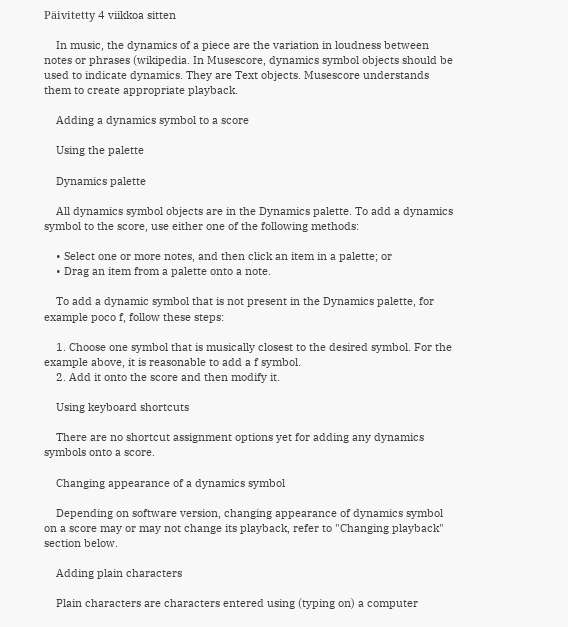Päivitetty 4 viikkoa sitten

    In music, the dynamics of a piece are the variation in loudness between notes or phrases (wikipedia. In Musescore, dynamics symbol objects should be used to indicate dynamics. They are Text objects. Musescore understands them to create appropriate playback.

    Adding a dynamics symbol to a score

    Using the palette

    Dynamics palette

    All dynamics symbol objects are in the Dynamics palette. To add a dynamics symbol to the score, use either one of the following methods:

    • Select one or more notes, and then click an item in a palette; or
    • Drag an item from a palette onto a note.

    To add a dynamic symbol that is not present in the Dynamics palette, for example poco f, follow these steps:

    1. Choose one symbol that is musically closest to the desired symbol. For the example above, it is reasonable to add a f symbol.
    2. Add it onto the score and then modify it.

    Using keyboard shortcuts

    There are no shortcut assignment options yet for adding any dynamics symbols onto a score.

    Changing appearance of a dynamics symbol

    Depending on software version, changing appearance of dynamics symbol on a score may or may not change its playback, refer to "Changing playback" section below.

    Adding plain characters

    Plain characters are characters entered using (typing on) a computer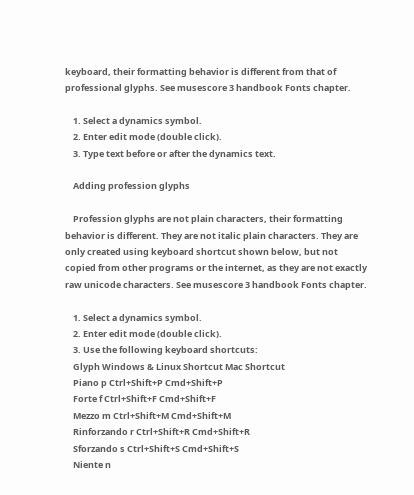keyboard, their formatting behavior is different from that of professional glyphs. See musescore 3 handbook Fonts chapter.

    1. Select a dynamics symbol.
    2. Enter edit mode (double click).
    3. Type text before or after the dynamics text.

    Adding profession glyphs

    Profession glyphs are not plain characters, their formatting behavior is different. They are not italic plain characters. They are only created using keyboard shortcut shown below, but not copied from other programs or the internet, as they are not exactly raw unicode characters. See musescore 3 handbook Fonts chapter.

    1. Select a dynamics symbol.
    2. Enter edit mode (double click).
    3. Use the following keyboard shortcuts:
    Glyph Windows & Linux Shortcut Mac Shortcut
    Piano p Ctrl+Shift+P Cmd+Shift+P
    Forte f Ctrl+Shift+F Cmd+Shift+F
    Mezzo m Ctrl+Shift+M Cmd+Shift+M
    Rinforzando r Ctrl+Shift+R Cmd+Shift+R
    Sforzando s Ctrl+Shift+S Cmd+Shift+S
    Niente n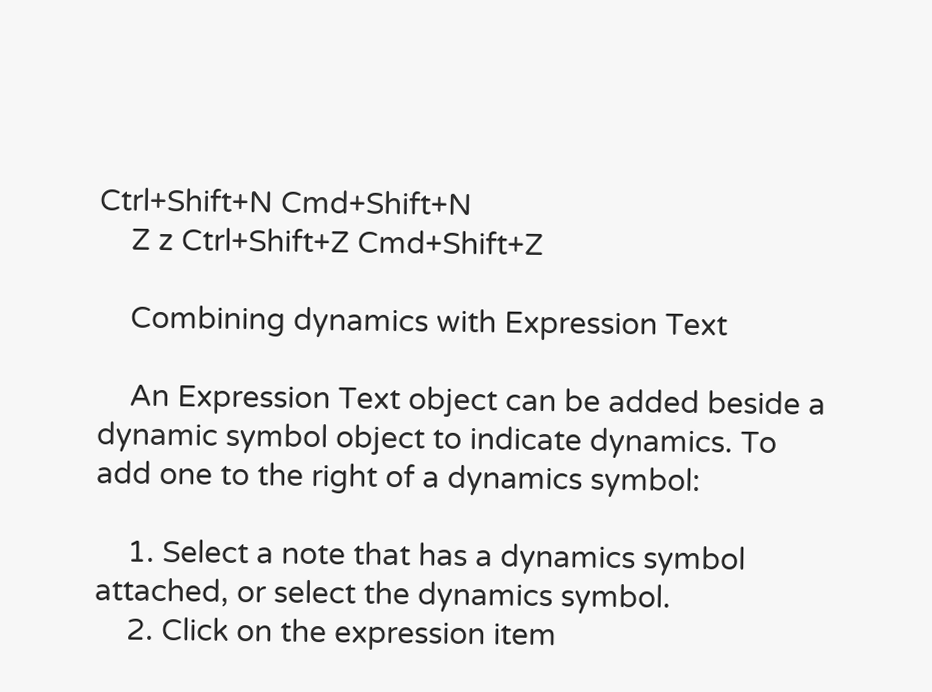Ctrl+Shift+N Cmd+Shift+N
    Z z Ctrl+Shift+Z Cmd+Shift+Z

    Combining dynamics with Expression Text

    An Expression Text object can be added beside a dynamic symbol object to indicate dynamics. To add one to the right of a dynamics symbol:

    1. Select a note that has a dynamics symbol attached, or select the dynamics symbol.
    2. Click on the expression item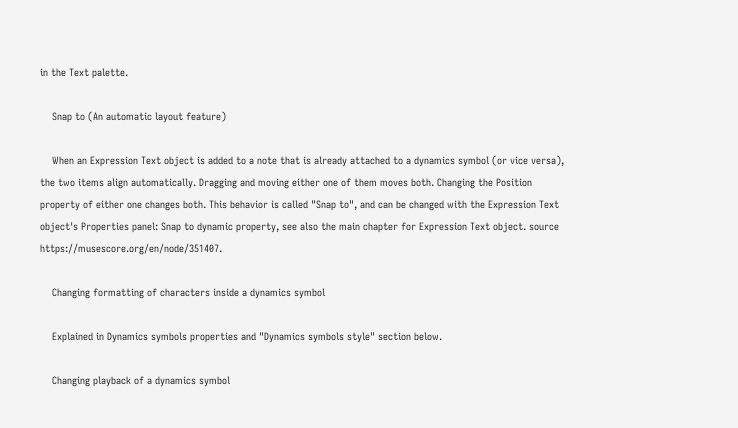in the Text palette.

    Snap to (An automatic layout feature)

    When an Expression Text object is added to a note that is already attached to a dynamics symbol (or vice versa), the two items align automatically. Dragging and moving either one of them moves both. Changing the Position property of either one changes both. This behavior is called "Snap to", and can be changed with the Expression Text object's Properties panel: Snap to dynamic property, see also the main chapter for Expression Text object. source https://musescore.org/en/node/351407.

    Changing formatting of characters inside a dynamics symbol

    Explained in Dynamics symbols properties and "Dynamics symbols style" section below.

    Changing playback of a dynamics symbol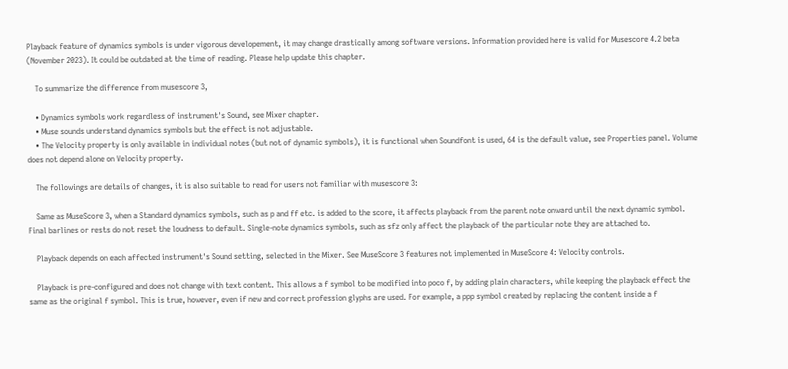Playback feature of dynamics symbols is under vigorous developement, it may change drastically among software versions. Information provided here is valid for Musescore 4.2 beta (November 2023). It could be outdated at the time of reading. Please help update this chapter.

    To summarize the difference from musescore 3,

    • Dynamics symbols work regardless of instrument's Sound, see Mixer chapter.
    • Muse sounds understand dynamics symbols but the effect is not adjustable.
    • The Velocity property is only available in individual notes (but not of dynamic symbols), it is functional when Soundfont is used, 64 is the default value, see Properties panel. Volume does not depend alone on Velocity property.

    The followings are details of changes, it is also suitable to read for users not familiar with musescore 3:

    Same as MuseScore 3, when a Standard dynamics symbols, such as p and ff etc. is added to the score, it affects playback from the parent note onward until the next dynamic symbol. Final barlines or rests do not reset the loudness to default. Single-note dynamics symbols, such as sfz only affect the playback of the particular note they are attached to.

    Playback depends on each affected instrument's Sound setting, selected in the Mixer. See MuseScore 3 features not implemented in MuseScore 4: Velocity controls.

    Playback is pre-configured and does not change with text content. This allows a f symbol to be modified into poco f, by adding plain characters, while keeping the playback effect the same as the original f symbol. This is true, however, even if new and correct profession glyphs are used. For example, a ppp symbol created by replacing the content inside a f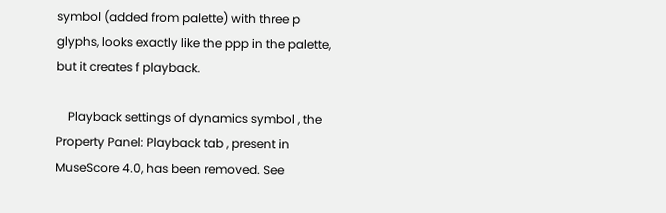symbol (added from palette) with three p glyphs, looks exactly like the ppp in the palette, but it creates f playback.

    Playback settings of dynamics symbol , the Property Panel: Playback tab , present in MuseScore 4.0, has been removed. See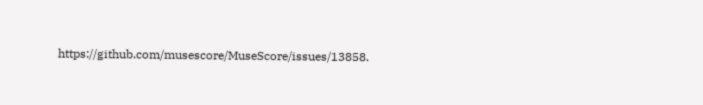https://github.com/musescore/MuseScore/issues/13858.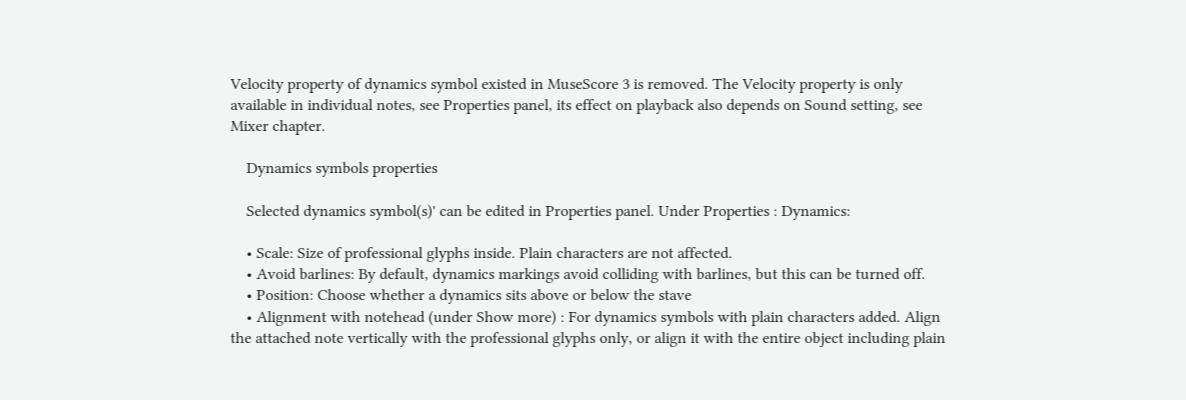Velocity property of dynamics symbol existed in MuseScore 3 is removed. The Velocity property is only available in individual notes, see Properties panel, its effect on playback also depends on Sound setting, see Mixer chapter.

    Dynamics symbols properties

    Selected dynamics symbol(s)' can be edited in Properties panel. Under Properties : Dynamics:

    • Scale: Size of professional glyphs inside. Plain characters are not affected.
    • Avoid barlines: By default, dynamics markings avoid colliding with barlines, but this can be turned off.
    • Position: Choose whether a dynamics sits above or below the stave
    • Alignment with notehead (under Show more) : For dynamics symbols with plain characters added. Align the attached note vertically with the professional glyphs only, or align it with the entire object including plain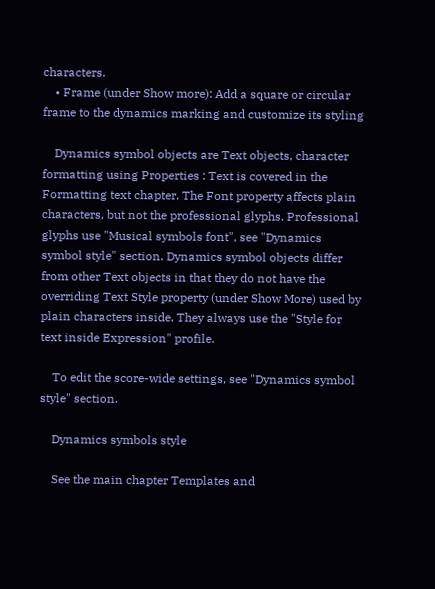characters.
    • Frame (under Show more): Add a square or circular frame to the dynamics marking and customize its styling

    Dynamics symbol objects are Text objects, character formatting using Properties : Text is covered in the Formatting text chapter. The Font property affects plain characters, but not the professional glyphs. Professional glyphs use "Musical symbols font", see "Dynamics symbol style" section. Dynamics symbol objects differ from other Text objects in that they do not have the overriding Text Style property (under Show More) used by plain characters inside. They always use the "Style for text inside Expression" profile.

    To edit the score-wide settings, see "Dynamics symbol style" section.

    Dynamics symbols style

    See the main chapter Templates and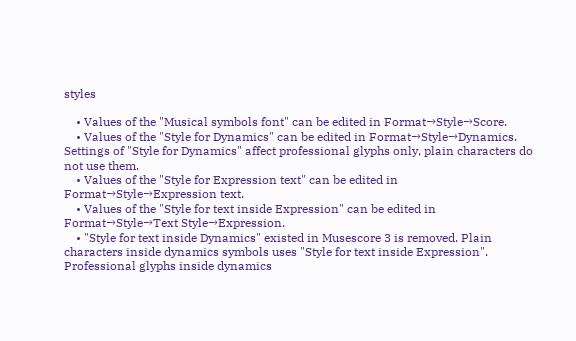styles

    • Values of the "Musical symbols font" can be edited in Format→Style→Score.
    • Values of the "Style for Dynamics" can be edited in Format→Style→Dynamics. Settings of "Style for Dynamics" affect professional glyphs only, plain characters do not use them.
    • Values of the "Style for Expression text" can be edited in Format→Style→Expression text.
    • Values of the "Style for text inside Expression" can be edited in Format→Style→Text Style→Expression.
    • "Style for text inside Dynamics" existed in Musescore 3 is removed. Plain characters inside dynamics symbols uses "Style for text inside Expression". Professional glyphs inside dynamics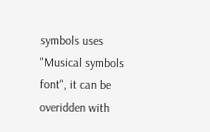symbols uses "Musical symbols font", it can be overidden with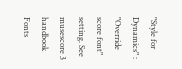"Style for Dynamics" : "Override score font" setting. See musescore 3 handbook Fonts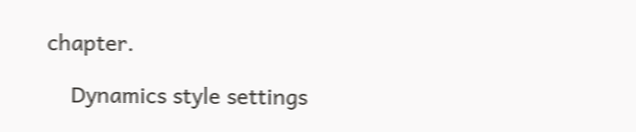chapter.

    Dynamics style settings